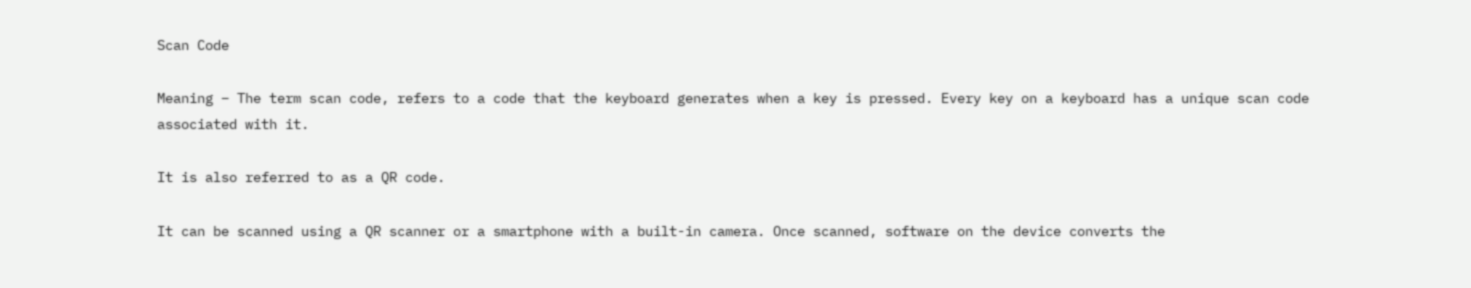Scan Code

Meaning – The term scan code, refers to a code that the keyboard generates when a key is pressed. Every key on a keyboard has a unique scan code associated with it.

It is also referred to as a QR code.

It can be scanned using a QR scanner or a smartphone with a built-in camera. Once scanned, software on the device converts the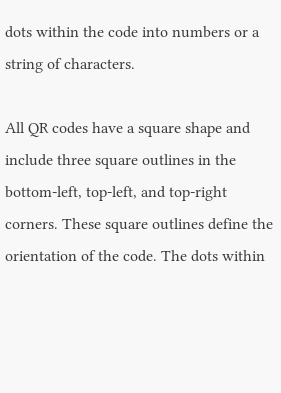dots within the code into numbers or a string of characters.

All QR codes have a square shape and include three square outlines in the bottom-left, top-left, and top-right corners. These square outlines define the orientation of the code. The dots within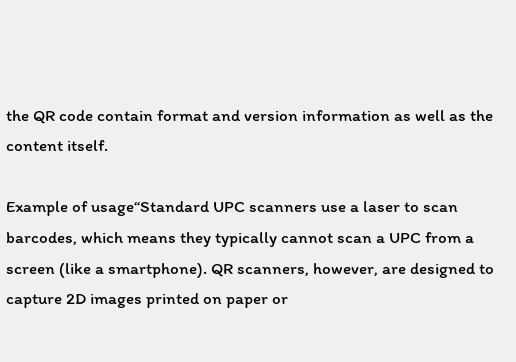the QR code contain format and version information as well as the content itself.

Example of usage“Standard UPC scanners use a laser to scan barcodes, which means they typically cannot scan a UPC from a screen (like a smartphone). QR scanners, however, are designed to capture 2D images printed on paper or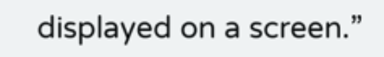displayed on a screen.”